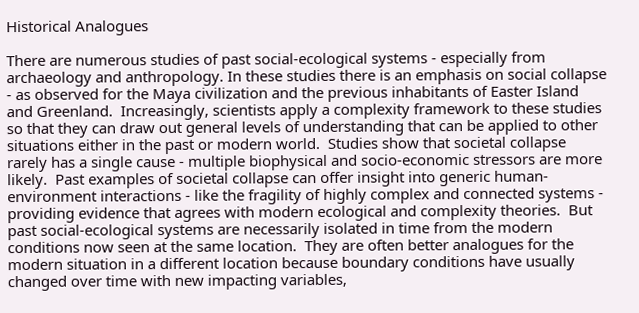Historical Analogues

There are numerous studies of past social-ecological systems - especially from archaeology and anthropology. In these studies there is an emphasis on social collapse - as observed for the Maya civilization and the previous inhabitants of Easter Island and Greenland.  Increasingly, scientists apply a complexity framework to these studies so that they can draw out general levels of understanding that can be applied to other situations either in the past or modern world.  Studies show that societal collapse rarely has a single cause - multiple biophysical and socio-economic stressors are more likely.  Past examples of societal collapse can offer insight into generic human-environment interactions - like the fragility of highly complex and connected systems - providing evidence that agrees with modern ecological and complexity theories.  But past social-ecological systems are necessarily isolated in time from the modern conditions now seen at the same location.  They are often better analogues for the modern situation in a different location because boundary conditions have usually changed over time with new impacting variables,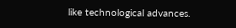like technological advances.